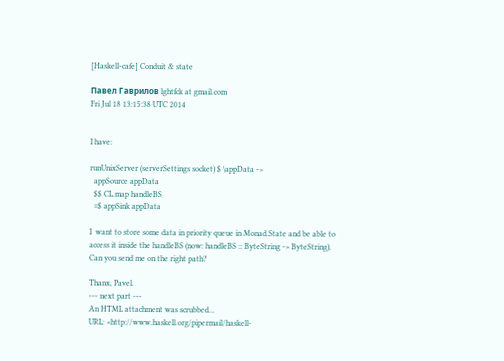[Haskell-cafe] Conduit & state

Павел Гаврилов lghtfck at gmail.com
Fri Jul 18 13:15:38 UTC 2014


I have:

runUnixServer (serverSettings socket) $ \appData ->
  appSource appData
  $$ CL.map handleBS
  =$ appSink appData

I  want to store some data in priority queue in Monad.State and be able to
access it inside the handleBS (now: handleBS :: ByteString -> ByteString).
Can you send me on the right path?

Thanx, Pavel.
--- next part ---
An HTML attachment was scrubbed...
URL: <http://www.haskell.org/pipermail/haskell-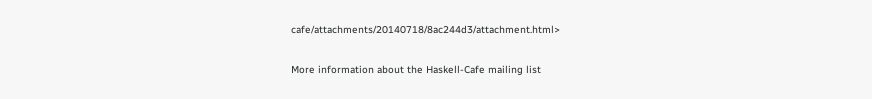cafe/attachments/20140718/8ac244d3/attachment.html>

More information about the Haskell-Cafe mailing list